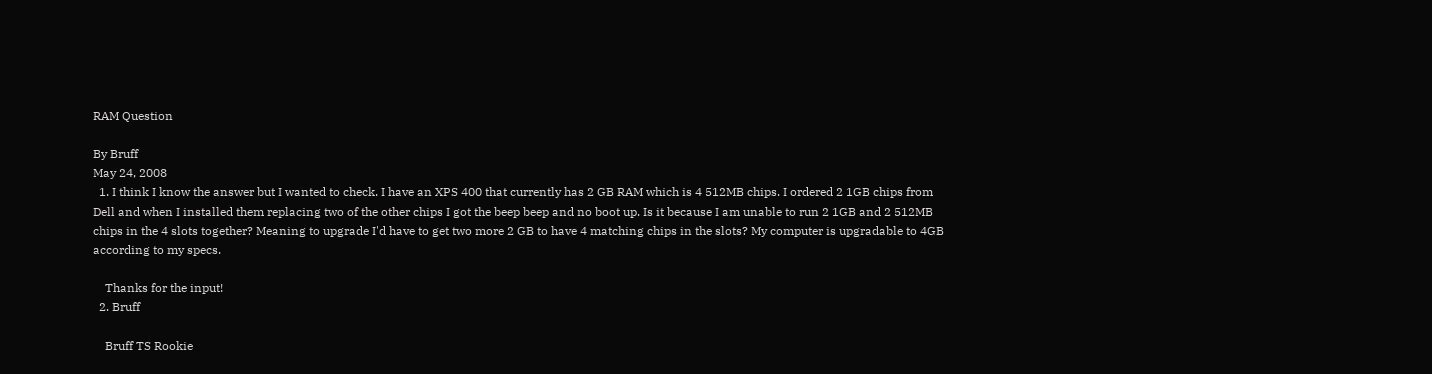RAM Question

By Bruff
May 24, 2008
  1. I think I know the answer but I wanted to check. I have an XPS 400 that currently has 2 GB RAM which is 4 512MB chips. I ordered 2 1GB chips from Dell and when I installed them replacing two of the other chips I got the beep beep and no boot up. Is it because I am unable to run 2 1GB and 2 512MB chips in the 4 slots together? Meaning to upgrade I'd have to get two more 2 GB to have 4 matching chips in the slots? My computer is upgradable to 4GB according to my specs.

    Thanks for the input!
  2. Bruff

    Bruff TS Rookie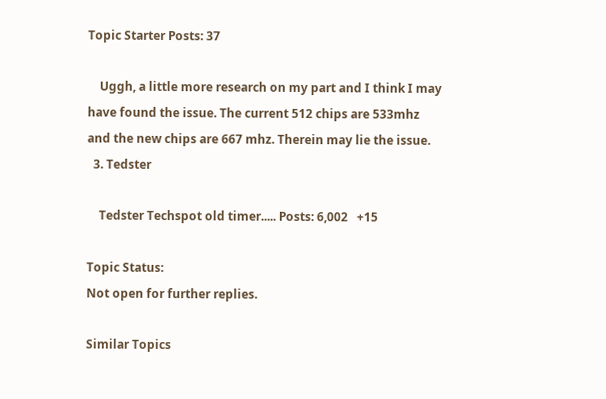Topic Starter Posts: 37

    Uggh, a little more research on my part and I think I may have found the issue. The current 512 chips are 533mhz and the new chips are 667 mhz. Therein may lie the issue.
  3. Tedster

    Tedster Techspot old timer..... Posts: 6,002   +15

Topic Status:
Not open for further replies.

Similar Topics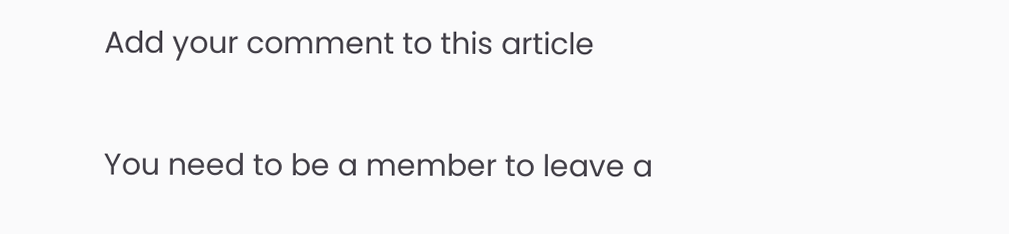Add your comment to this article

You need to be a member to leave a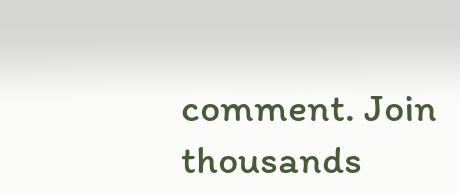comment. Join thousands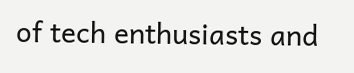of tech enthusiasts and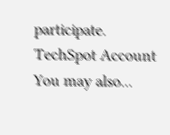participate.
TechSpot Account You may also...